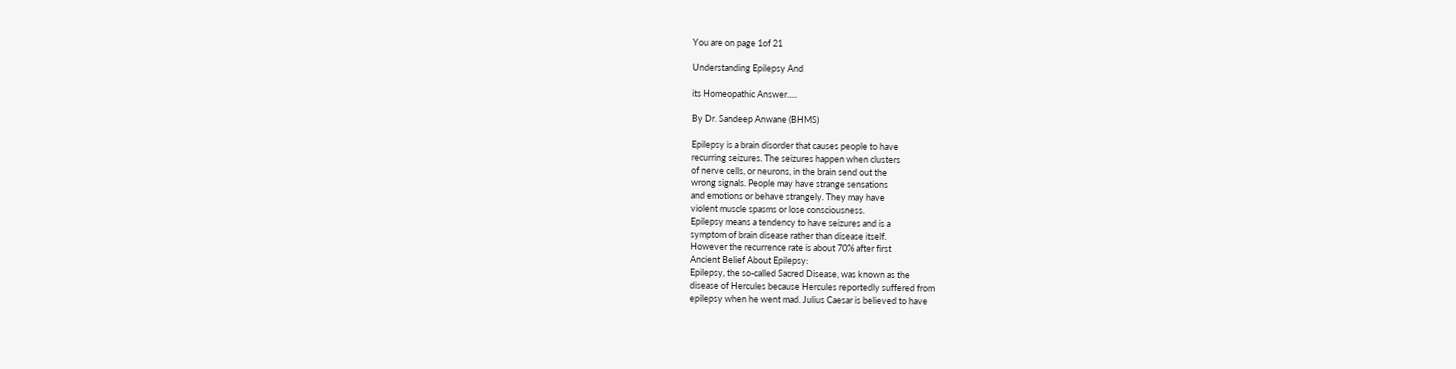You are on page 1of 21

Understanding Epilepsy And

its Homeopathic Answer.....

By Dr. Sandeep Anwane (BHMS)

Epilepsy is a brain disorder that causes people to have
recurring seizures. The seizures happen when clusters
of nerve cells, or neurons, in the brain send out the
wrong signals. People may have strange sensations
and emotions or behave strangely. They may have
violent muscle spasms or lose consciousness.
Epilepsy means a tendency to have seizures and is a
symptom of brain disease rather than disease itself.
However the recurrence rate is about 70% after first
Ancient Belief About Epilepsy:
Epilepsy, the so-called Sacred Disease, was known as the
disease of Hercules because Hercules reportedly suffered from
epilepsy when he went mad. Julius Caesar is believed to have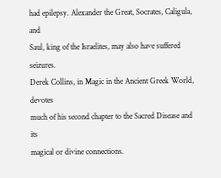had epilepsy. Alexander the Great, Socrates, Caligula, and
Saul, king of the Israelites, may also have suffered seizures.
Derek Collins, in Magic in the Ancient Greek World, devotes
much of his second chapter to the Sacred Disease and its
magical or divine connections.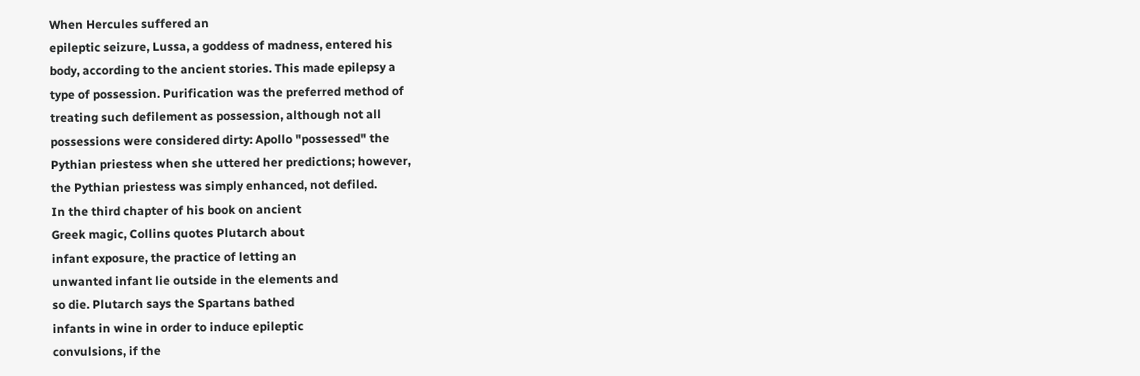When Hercules suffered an
epileptic seizure, Lussa, a goddess of madness, entered his
body, according to the ancient stories. This made epilepsy a
type of possession. Purification was the preferred method of
treating such defilement as possession, although not all
possessions were considered dirty: Apollo "possessed" the
Pythian priestess when she uttered her predictions; however,
the Pythian priestess was simply enhanced, not defiled.
In the third chapter of his book on ancient
Greek magic, Collins quotes Plutarch about
infant exposure, the practice of letting an
unwanted infant lie outside in the elements and
so die. Plutarch says the Spartans bathed
infants in wine in order to induce epileptic
convulsions, if the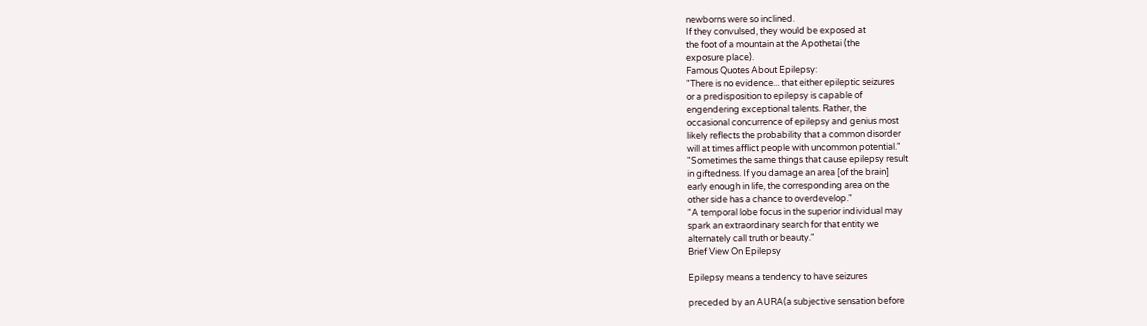newborns were so inclined.
If they convulsed, they would be exposed at
the foot of a mountain at the Apothetai (the
exposure place).
Famous Quotes About Epilepsy:
"There is no evidence... that either epileptic seizures
or a predisposition to epilepsy is capable of
engendering exceptional talents. Rather, the
occasional concurrence of epilepsy and genius most
likely reflects the probability that a common disorder
will at times afflict people with uncommon potential."
"Sometimes the same things that cause epilepsy result
in giftedness. If you damage an area [of the brain]
early enough in life, the corresponding area on the
other side has a chance to overdevelop."
"A temporal lobe focus in the superior individual may
spark an extraordinary search for that entity we
alternately call truth or beauty."
Brief View On Epilepsy

Epilepsy means a tendency to have seizures

preceded by an AURA(a subjective sensation before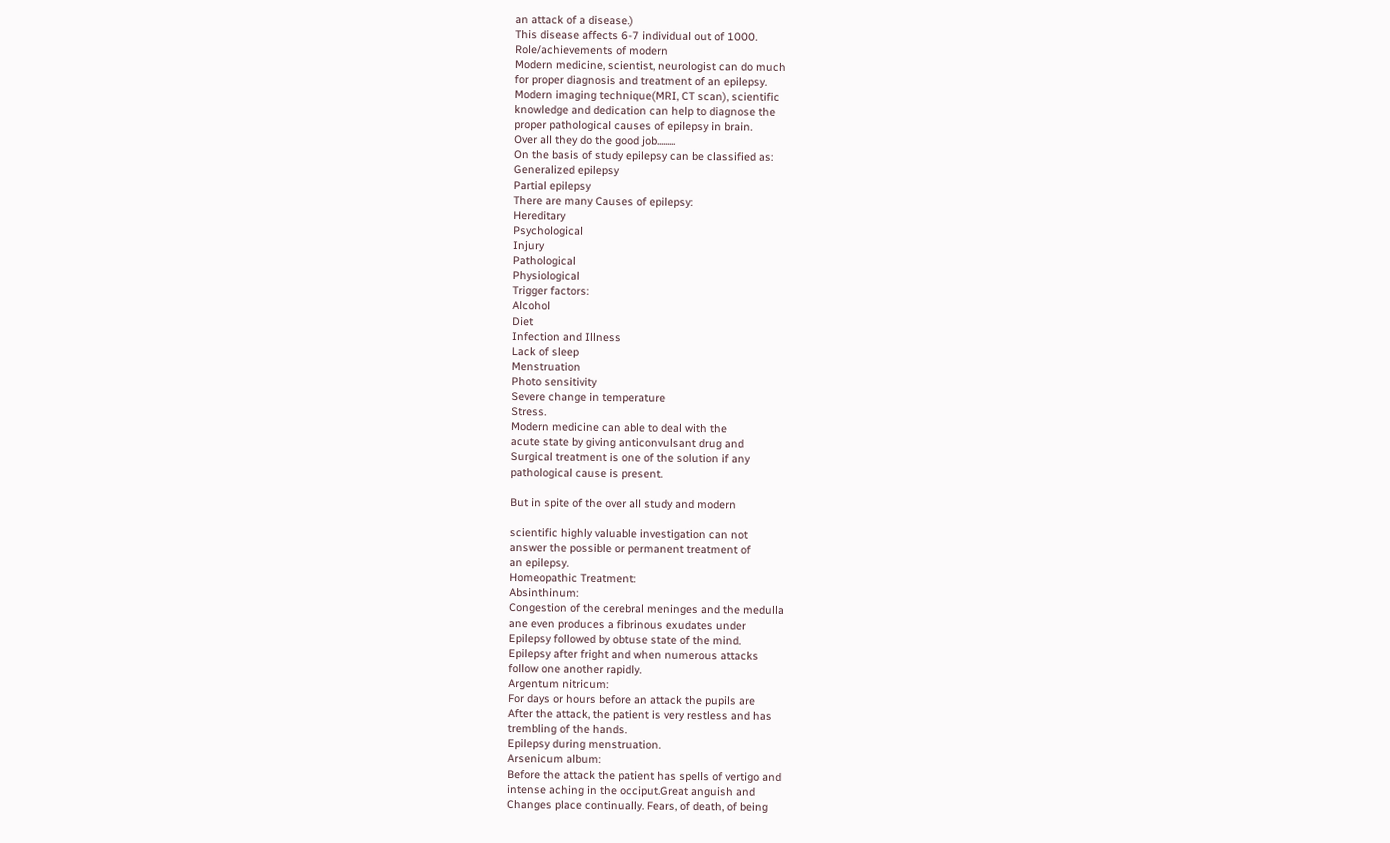an attack of a disease.)
This disease affects 6-7 individual out of 1000.
Role/achievements of modern
Modern medicine, scientist, neurologist can do much
for proper diagnosis and treatment of an epilepsy.
Modern imaging technique(MRI, CT scan), scientific
knowledge and dedication can help to diagnose the
proper pathological causes of epilepsy in brain.
Over all they do the good job.........
On the basis of study epilepsy can be classified as:
Generalized epilepsy
Partial epilepsy
There are many Causes of epilepsy:
Hereditary
Psychological
Injury
Pathological
Physiological
Trigger factors:
Alcohol
Diet
Infection and Illness
Lack of sleep
Menstruation
Photo sensitivity
Severe change in temperature
Stress.
Modern medicine can able to deal with the
acute state by giving anticonvulsant drug and
Surgical treatment is one of the solution if any
pathological cause is present.

But in spite of the over all study and modern

scientific highly valuable investigation can not
answer the possible or permanent treatment of
an epilepsy.
Homeopathic Treatment:
Absinthinum:
Congestion of the cerebral meninges and the medulla
ane even produces a fibrinous exudates under
Epilepsy followed by obtuse state of the mind.
Epilepsy after fright and when numerous attacks
follow one another rapidly.
Argentum nitricum:
For days or hours before an attack the pupils are
After the attack, the patient is very restless and has
trembling of the hands.
Epilepsy during menstruation.
Arsenicum album:
Before the attack the patient has spells of vertigo and
intense aching in the occiput.Great anguish and
Changes place continually. Fears, of death, of being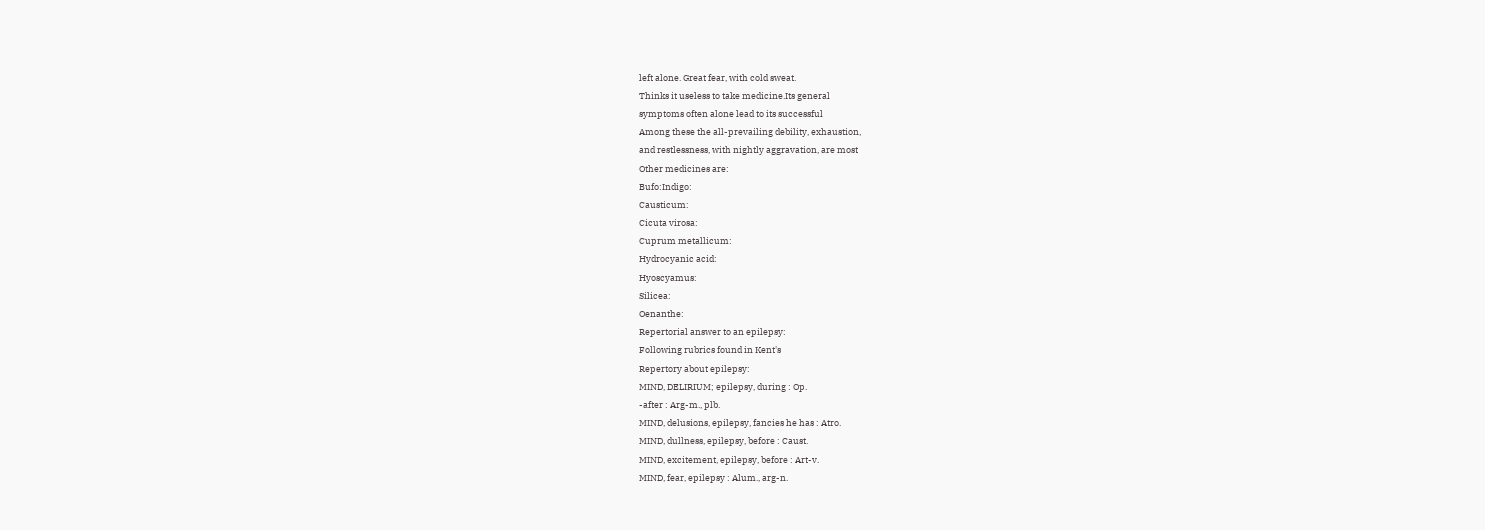left alone. Great fear, with cold sweat.
Thinks it useless to take medicine.Its general
symptoms often alone lead to its successful
Among these the all-prevailing debility, exhaustion,
and restlessness, with nightly aggravation, are most
Other medicines are:
Bufo:Indigo:
Causticum:
Cicuta virosa:
Cuprum metallicum:
Hydrocyanic acid:
Hyoscyamus:
Silicea:
Oenanthe:
Repertorial answer to an epilepsy:
Following rubrics found in Kent's
Repertory about epilepsy:
MIND, DELIRIUM; epilepsy, during : Op.
-after : Arg-m., plb.
MIND, delusions, epilepsy, fancies he has : Atro.
MIND, dullness, epilepsy, before : Caust.
MIND, excitement, epilepsy, before : Art-v.
MIND, fear, epilepsy : Alum., arg-n.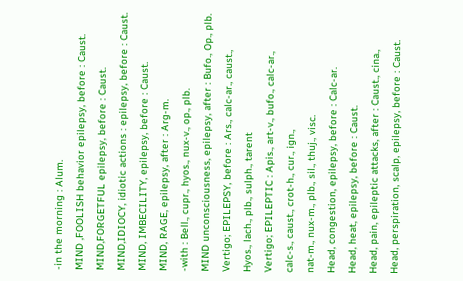-in the morning : Alum.
MIND ,FOOLISH behavior epilepsy, before : Caust.
MIND,FORGETFUL epilepsy, before : Caust.
MIND,IDIOCY, idiotic actions : epilepsy, before : Caust.
MIND, IMBECILITY, epilepsy, before : Caust.
MIND, RAGE, epilepsy, after : Arg-m.
-with : Bell., cupr., hyos., nux-v., op., plb.
MIND unconsciousness, epilepsy, after : Bufo., Op., plb.
Vertigo; EPILEPSY, before : Ars., calc-ar., caust.,
Hyos., lach., plb., sulph., tarent
Vertigo; EPILEPTIC : Apis., art-v., bufo., calc-ar.,
calc-s., caust., crot-h., cur., ign.,
nat-m., nux-m., plb., sil., thuj., visc.
Head, congestion, epilepsy, before : Calc-ar.
Head, heat, epilepsy, before : Caust.
Head, pain, epileptic attacks, after : Caust., cina.,
Head, perspiration, scalp, epilepsy, before : Caust.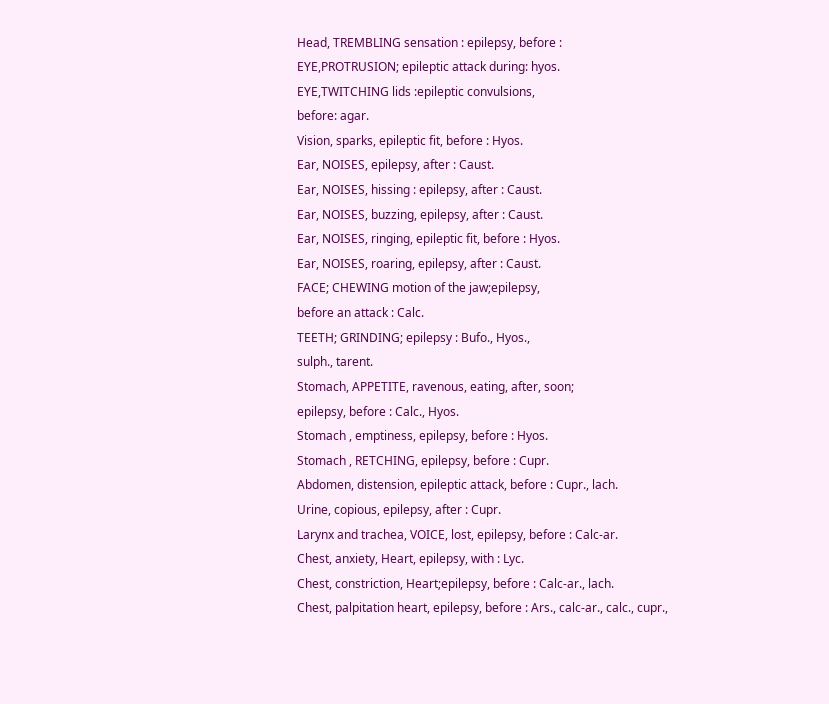Head, TREMBLING sensation : epilepsy, before :
EYE,PROTRUSION; epileptic attack during: hyos.
EYE,TWITCHING lids :epileptic convulsions,
before: agar.
Vision, sparks, epileptic fit, before : Hyos.
Ear, NOISES, epilepsy, after : Caust.
Ear, NOISES, hissing : epilepsy, after : Caust.
Ear, NOISES, buzzing, epilepsy, after : Caust.
Ear, NOISES, ringing, epileptic fit, before : Hyos.
Ear, NOISES, roaring, epilepsy, after : Caust.
FACE; CHEWING motion of the jaw;epilepsy,
before an attack : Calc.
TEETH; GRINDING; epilepsy : Bufo., Hyos.,
sulph., tarent.
Stomach, APPETITE, ravenous, eating, after, soon;
epilepsy, before : Calc., Hyos.
Stomach , emptiness, epilepsy, before : Hyos.
Stomach , RETCHING, epilepsy, before : Cupr.
Abdomen, distension, epileptic attack, before : Cupr., lach.
Urine, copious, epilepsy, after : Cupr.
Larynx and trachea, VOICE, lost, epilepsy, before : Calc-ar.
Chest, anxiety, Heart, epilepsy, with : Lyc.
Chest, constriction, Heart;epilepsy, before : Calc-ar., lach.
Chest, palpitation heart, epilepsy, before : Ars., calc-ar., calc., cupr.,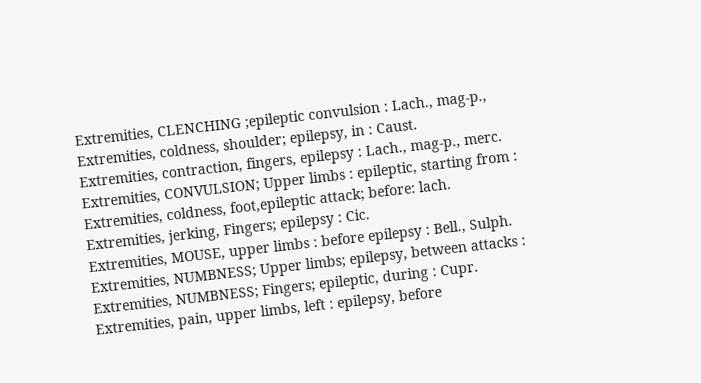Extremities, CLENCHING ;epileptic convulsion : Lach., mag-p.,
Extremities, coldness, shoulder; epilepsy, in : Caust.
Extremities, contraction, fingers, epilepsy : Lach., mag-p., merc.
Extremities, CONVULSION; Upper limbs : epileptic, starting from :
Extremities, coldness, foot,epileptic attack; before: lach.
Extremities, jerking, Fingers; epilepsy : Cic.
Extremities, MOUSE, upper limbs : before epilepsy : Bell., Sulph.
Extremities, NUMBNESS; Upper limbs; epilepsy, between attacks :
Extremities, NUMBNESS; Fingers; epileptic, during : Cupr.
Extremities, pain, upper limbs, left : epilepsy, before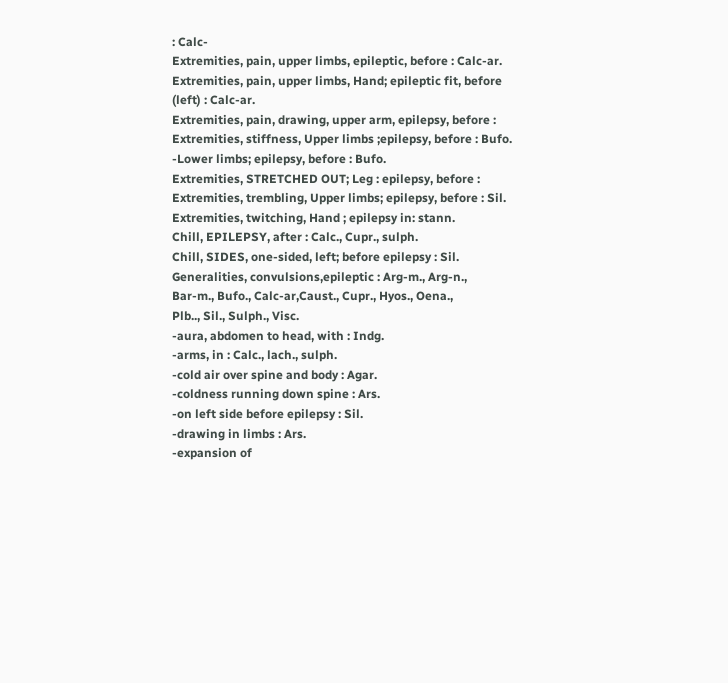: Calc-
Extremities, pain, upper limbs, epileptic, before : Calc-ar.
Extremities, pain, upper limbs, Hand; epileptic fit, before
(left) : Calc-ar.
Extremities, pain, drawing, upper arm, epilepsy, before :
Extremities, stiffness, Upper limbs ;epilepsy, before : Bufo.
-Lower limbs; epilepsy, before : Bufo.
Extremities, STRETCHED OUT; Leg : epilepsy, before :
Extremities, trembling, Upper limbs; epilepsy, before : Sil.
Extremities, twitching, Hand ; epilepsy in: stann.
Chill, EPILEPSY, after : Calc., Cupr., sulph.
Chill, SIDES, one-sided, left; before epilepsy : Sil.
Generalities, convulsions,epileptic : Arg-m., Arg-n.,
Bar-m., Bufo., Calc-ar,Caust., Cupr., Hyos., Oena.,
Plb.., Sil., Sulph., Visc.
-aura, abdomen to head, with : Indg.
-arms, in : Calc., lach., sulph.
-cold air over spine and body : Agar.
-coldness running down spine : Ars.
-on left side before epilepsy : Sil.
-drawing in limbs : Ars.
-expansion of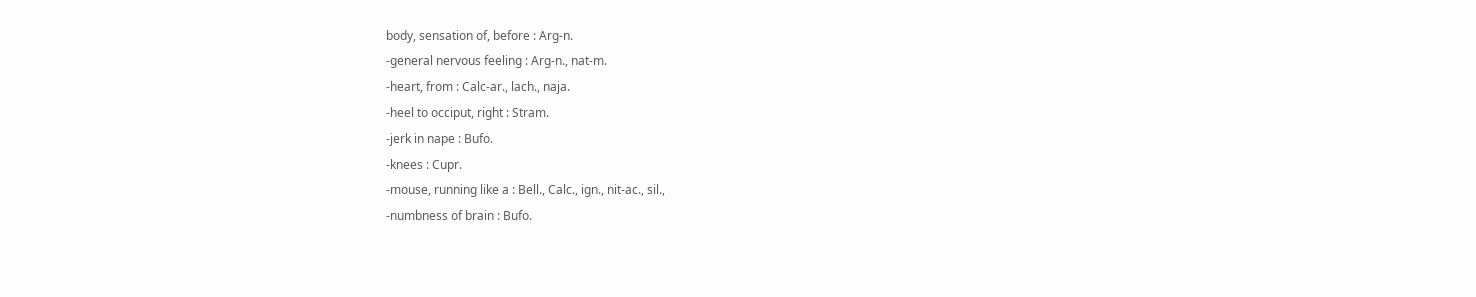body, sensation of, before : Arg-n.
-general nervous feeling : Arg-n., nat-m.
-heart, from : Calc-ar., lach., naja.
-heel to occiput, right : Stram.
-jerk in nape : Bufo.
-knees : Cupr.
-mouse, running like a : Bell., Calc., ign., nit-ac., sil.,
-numbness of brain : Bufo.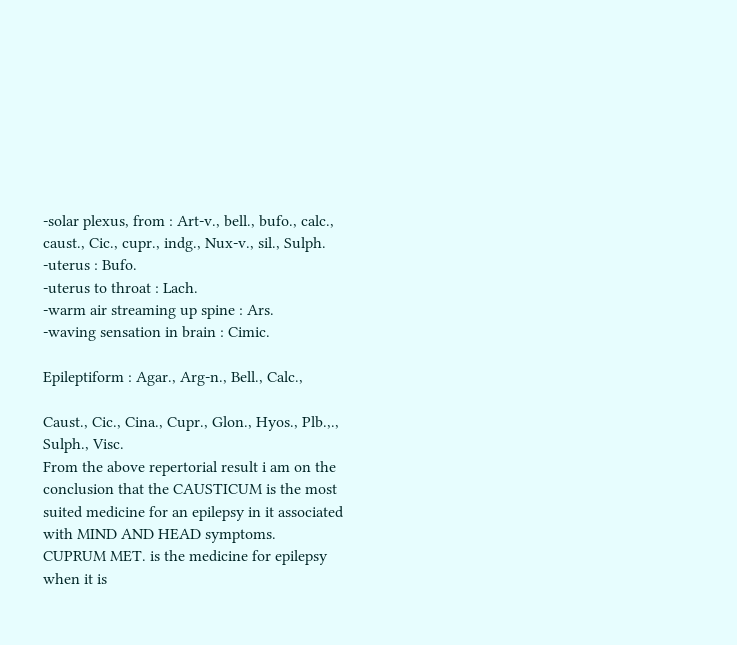-solar plexus, from : Art-v., bell., bufo., calc.,
caust., Cic., cupr., indg., Nux-v., sil., Sulph.
-uterus : Bufo.
-uterus to throat : Lach.
-warm air streaming up spine : Ars.
-waving sensation in brain : Cimic.

Epileptiform : Agar., Arg-n., Bell., Calc.,

Caust., Cic., Cina., Cupr., Glon., Hyos., Plb.,.,
Sulph., Visc.
From the above repertorial result i am on the
conclusion that the CAUSTICUM is the most
suited medicine for an epilepsy in it associated
with MIND AND HEAD symptoms.
CUPRUM MET. is the medicine for epilepsy
when it is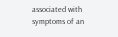associated with symptoms of an